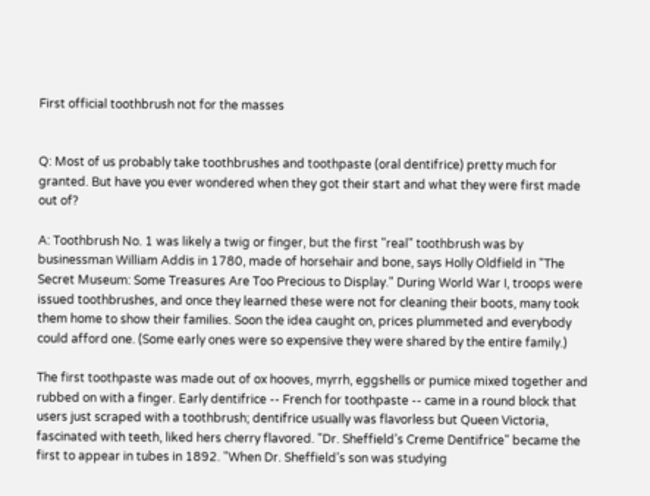First official toothbrush not for the masses


Q: Most of us probably take toothbrushes and toothpaste (oral dentifrice) pretty much for granted. But have you ever wondered when they got their start and what they were first made out of?

A: Toothbrush No. 1 was likely a twig or finger, but the first "real" toothbrush was by businessman William Addis in 1780, made of horsehair and bone, says Holly Oldfield in "The Secret Museum: Some Treasures Are Too Precious to Display." During World War I, troops were issued toothbrushes, and once they learned these were not for cleaning their boots, many took them home to show their families. Soon the idea caught on, prices plummeted and everybody could afford one. (Some early ones were so expensive they were shared by the entire family.)

The first toothpaste was made out of ox hooves, myrrh, eggshells or pumice mixed together and rubbed on with a finger. Early dentifrice -- French for toothpaste -- came in a round block that users just scraped with a toothbrush; dentifrice usually was flavorless but Queen Victoria, fascinated with teeth, liked hers cherry flavored. "Dr. Sheffield’s Creme Dentifrice" became the first to appear in tubes in 1892. "When Dr. Sheffield’s son was studying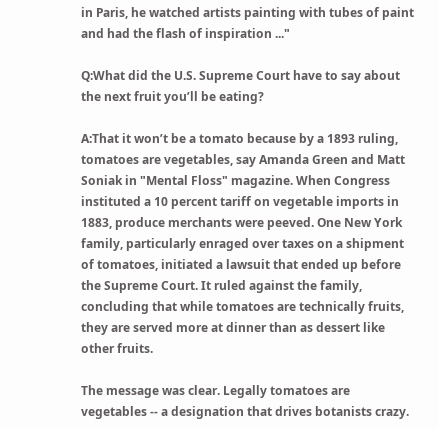in Paris, he watched artists painting with tubes of paint and had the flash of inspiration ..."

Q:What did the U.S. Supreme Court have to say about the next fruit you’ll be eating?

A:That it won’t be a tomato because by a 1893 ruling, tomatoes are vegetables, say Amanda Green and Matt Soniak in "Mental Floss" magazine. When Congress instituted a 10 percent tariff on vegetable imports in 1883, produce merchants were peeved. One New York family, particularly enraged over taxes on a shipment of tomatoes, initiated a lawsuit that ended up before the Supreme Court. It ruled against the family, concluding that while tomatoes are technically fruits, they are served more at dinner than as dessert like other fruits.

The message was clear. Legally tomatoes are vegetables -- a designation that drives botanists crazy.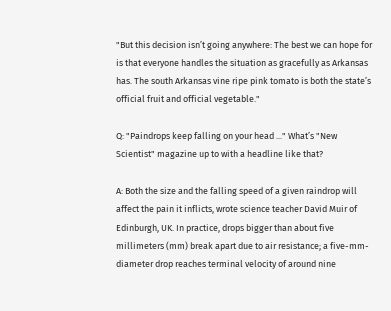"But this decision isn’t going anywhere: The best we can hope for is that everyone handles the situation as gracefully as Arkansas has. The south Arkansas vine ripe pink tomato is both the state’s official fruit and official vegetable."

Q: "Paindrops keep falling on your head ..." What’s "New Scientist" magazine up to with a headline like that?

A: Both the size and the falling speed of a given raindrop will affect the pain it inflicts, wrote science teacher David Muir of Edinburgh, UK. In practice, drops bigger than about five millimeters (mm) break apart due to air resistance; a five-mm-diameter drop reaches terminal velocity of around nine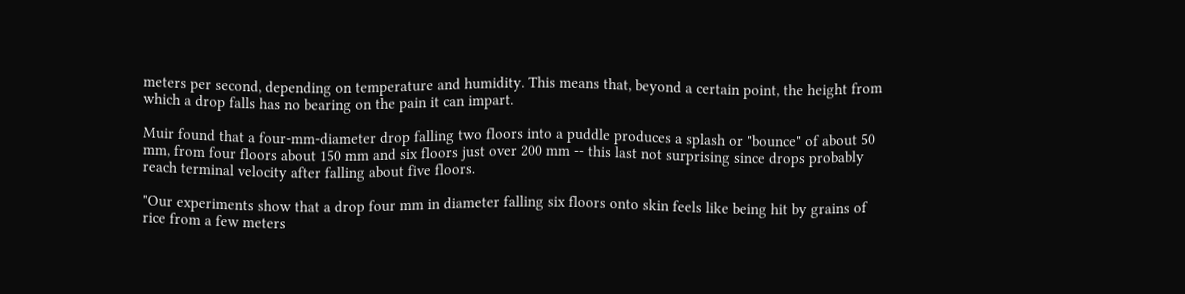meters per second, depending on temperature and humidity. This means that, beyond a certain point, the height from which a drop falls has no bearing on the pain it can impart.

Muir found that a four-mm-diameter drop falling two floors into a puddle produces a splash or "bounce" of about 50 mm, from four floors about 150 mm and six floors just over 200 mm -- this last not surprising since drops probably reach terminal velocity after falling about five floors.

"Our experiments show that a drop four mm in diameter falling six floors onto skin feels like being hit by grains of rice from a few meters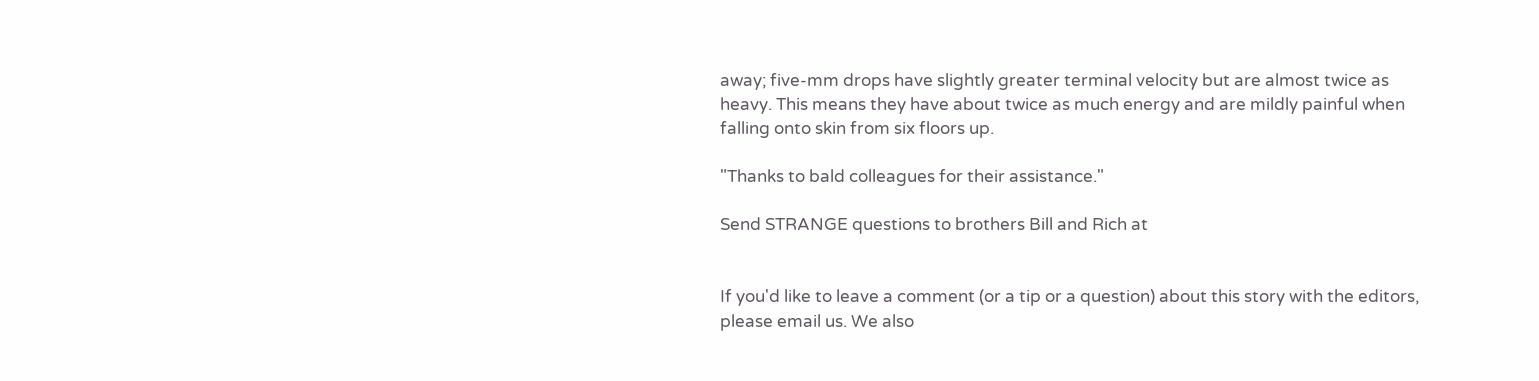away; five-mm drops have slightly greater terminal velocity but are almost twice as heavy. This means they have about twice as much energy and are mildly painful when falling onto skin from six floors up.

"Thanks to bald colleagues for their assistance."

Send STRANGE questions to brothers Bill and Rich at


If you'd like to leave a comment (or a tip or a question) about this story with the editors, please email us. We also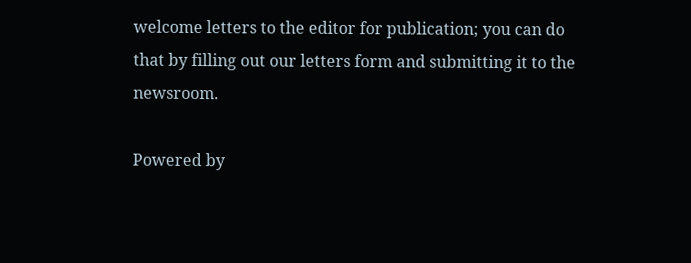welcome letters to the editor for publication; you can do that by filling out our letters form and submitting it to the newsroom.

Powered by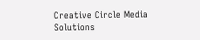Creative Circle Media Solutions